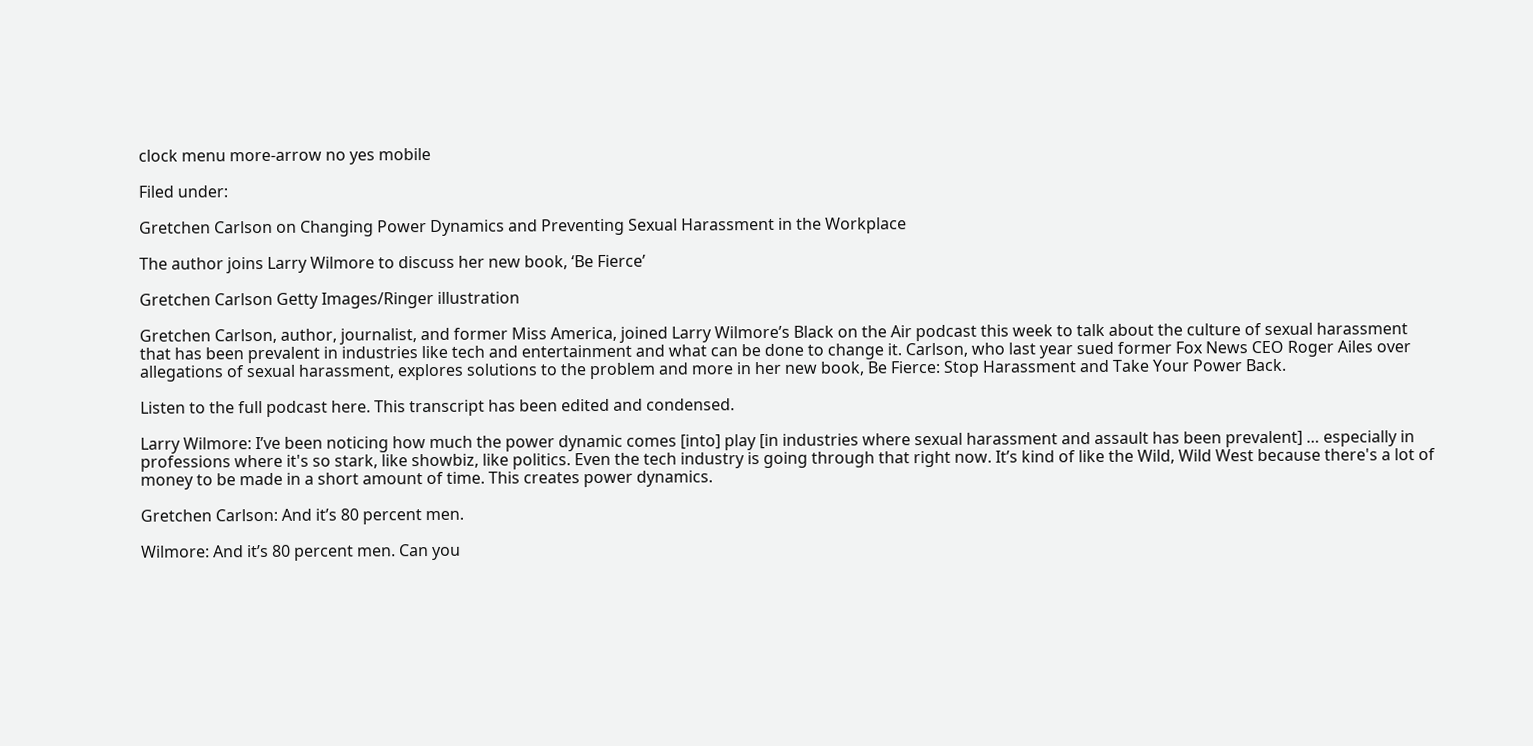clock menu more-arrow no yes mobile

Filed under:

Gretchen Carlson on Changing Power Dynamics and Preventing Sexual Harassment in the Workplace

The author joins Larry Wilmore to discuss her new book, ‘Be Fierce’

Gretchen Carlson Getty Images/Ringer illustration

Gretchen Carlson, author, journalist, and former Miss America, joined Larry Wilmore’s Black on the Air podcast this week to talk about the culture of sexual harassment that has been prevalent in industries like tech and entertainment and what can be done to change it. Carlson, who last year sued former Fox News CEO Roger Ailes over allegations of sexual harassment, explores solutions to the problem and more in her new book, Be Fierce: Stop Harassment and Take Your Power Back.

Listen to the full podcast here. This transcript has been edited and condensed.

Larry Wilmore: I’ve been noticing how much the power dynamic comes [into] play [in industries where sexual harassment and assault has been prevalent] … especially in professions where it's so stark, like showbiz, like politics. Even the tech industry is going through that right now. It’s kind of like the Wild, Wild West because there's a lot of money to be made in a short amount of time. This creates power dynamics.

Gretchen Carlson: And it’s 80 percent men.

Wilmore: And it’s 80 percent men. Can you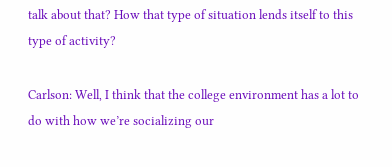talk about that? How that type of situation lends itself to this type of activity?

Carlson: Well, I think that the college environment has a lot to do with how we’re socializing our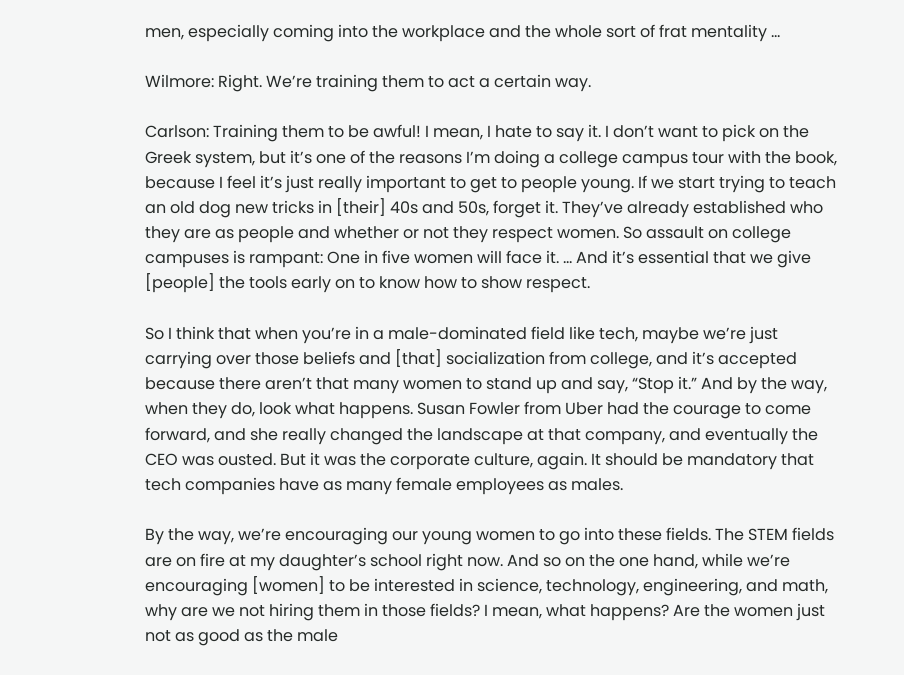men, especially coming into the workplace and the whole sort of frat mentality ...

Wilmore: Right. We’re training them to act a certain way.

Carlson: Training them to be awful! I mean, I hate to say it. I don’t want to pick on the Greek system, but it’s one of the reasons I’m doing a college campus tour with the book, because I feel it’s just really important to get to people young. If we start trying to teach an old dog new tricks in [their] 40s and 50s, forget it. They’ve already established who they are as people and whether or not they respect women. So assault on college campuses is rampant: One in five women will face it. … And it’s essential that we give [people] the tools early on to know how to show respect.

So I think that when you’re in a male-dominated field like tech, maybe we’re just carrying over those beliefs and [that] socialization from college, and it’s accepted because there aren’t that many women to stand up and say, “Stop it.” And by the way, when they do, look what happens. Susan Fowler from Uber had the courage to come forward, and she really changed the landscape at that company, and eventually the CEO was ousted. But it was the corporate culture, again. It should be mandatory that tech companies have as many female employees as males.

By the way, we’re encouraging our young women to go into these fields. The STEM fields are on fire at my daughter’s school right now. And so on the one hand, while we’re encouraging [women] to be interested in science, technology, engineering, and math, why are we not hiring them in those fields? I mean, what happens? Are the women just not as good as the male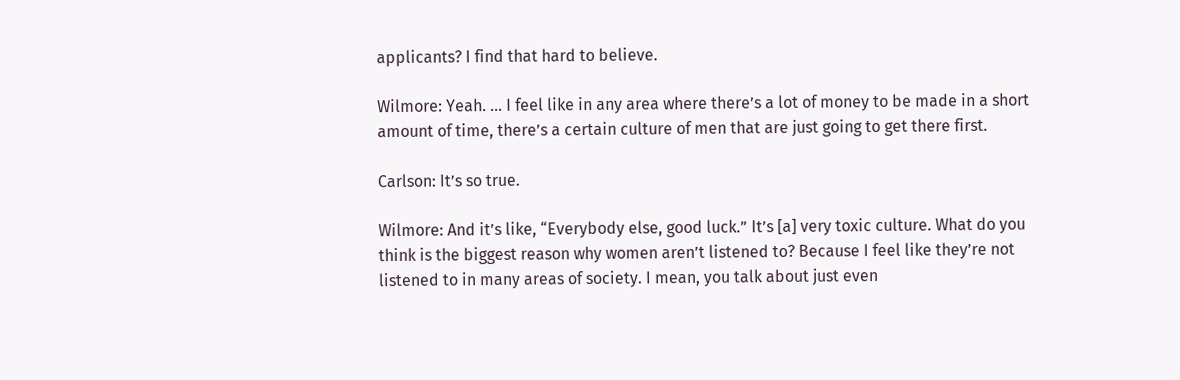applicants? I find that hard to believe.

Wilmore: Yeah. … I feel like in any area where there’s a lot of money to be made in a short amount of time, there’s a certain culture of men that are just going to get there first.

Carlson: It’s so true.

Wilmore: And it’s like, “Everybody else, good luck.” It’s [a] very toxic culture. What do you think is the biggest reason why women aren’t listened to? Because I feel like they’re not listened to in many areas of society. I mean, you talk about just even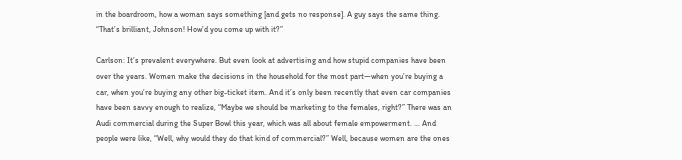in the boardroom, how a woman says something [and gets no response]. A guy says the same thing. “That’s brilliant, Johnson! How’d you come up with it?”

Carlson: It’s prevalent everywhere. But even look at advertising and how stupid companies have been over the years. Women make the decisions in the household for the most part—when you’re buying a car, when you’re buying any other big-ticket item. And it’s only been recently that even car companies have been savvy enough to realize, “Maybe we should be marketing to the females, right?” There was an Audi commercial during the Super Bowl this year, which was all about female empowerment. … And people were like, “Well, why would they do that kind of commercial?” Well, because women are the ones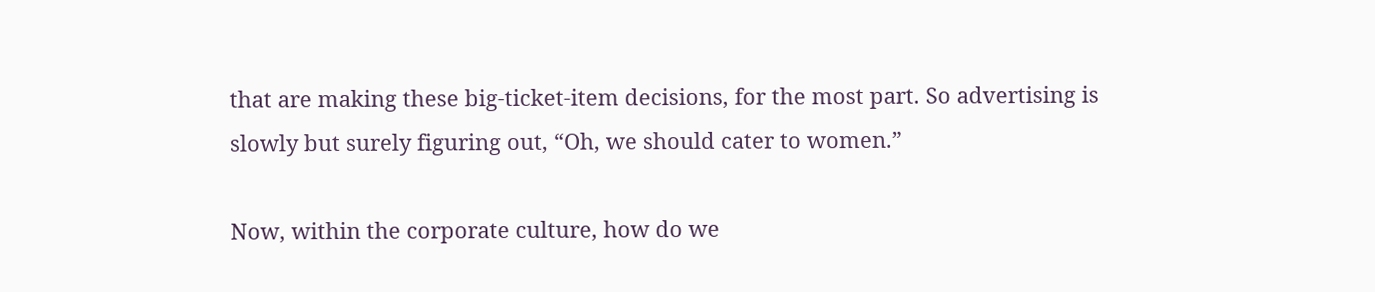that are making these big-ticket-item decisions, for the most part. So advertising is slowly but surely figuring out, “Oh, we should cater to women.”

Now, within the corporate culture, how do we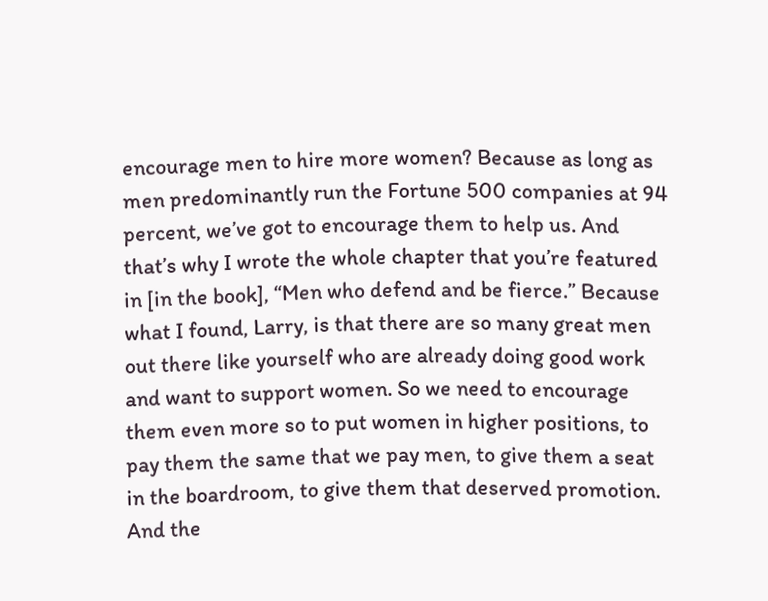encourage men to hire more women? Because as long as men predominantly run the Fortune 500 companies at 94 percent, we’ve got to encourage them to help us. And that’s why I wrote the whole chapter that you’re featured in [in the book], “Men who defend and be fierce.” Because what I found, Larry, is that there are so many great men out there like yourself who are already doing good work and want to support women. So we need to encourage them even more so to put women in higher positions, to pay them the same that we pay men, to give them a seat in the boardroom, to give them that deserved promotion. And the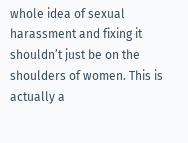whole idea of sexual harassment and fixing it shouldn’t just be on the shoulders of women. This is actually a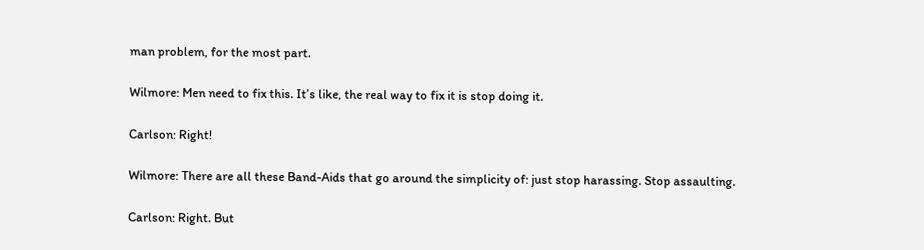man problem, for the most part.

Wilmore: Men need to fix this. It’s like, the real way to fix it is stop doing it.

Carlson: Right!

Wilmore: There are all these Band-Aids that go around the simplicity of: just stop harassing. Stop assaulting.

Carlson: Right. But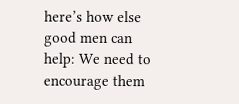here’s how else good men can help: We need to encourage them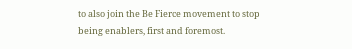to also join the Be Fierce movement to stop being enablers, first and foremost.